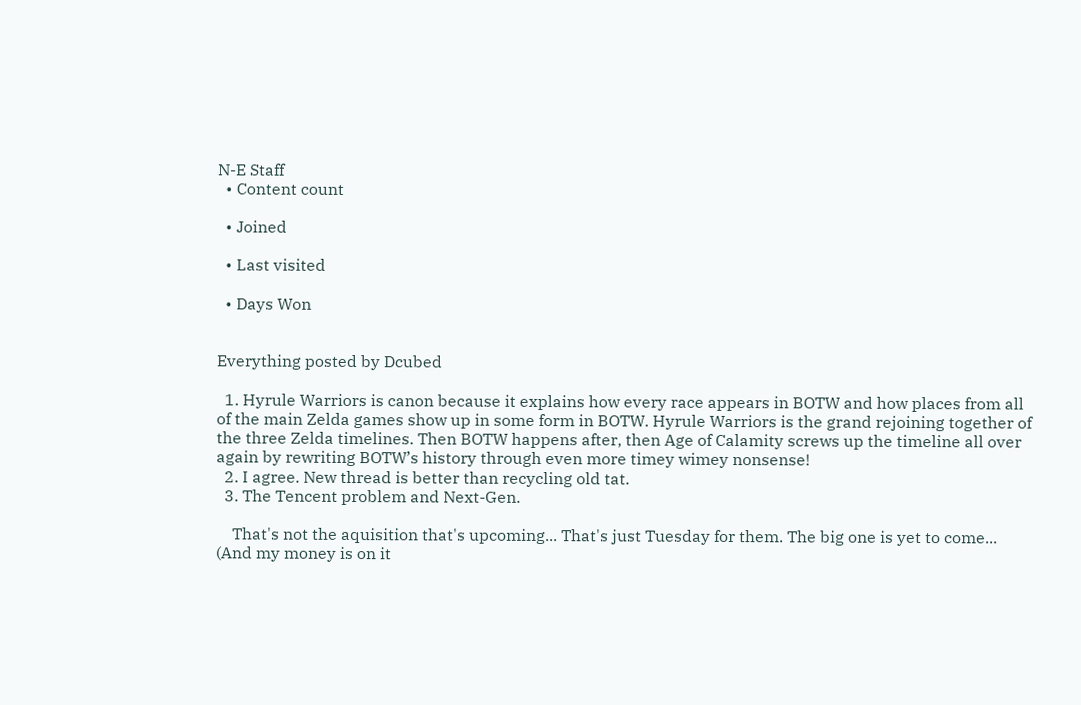N-E Staff
  • Content count

  • Joined

  • Last visited

  • Days Won


Everything posted by Dcubed

  1. Hyrule Warriors is canon because it explains how every race appears in BOTW and how places from all of the main Zelda games show up in some form in BOTW. Hyrule Warriors is the grand rejoining together of the three Zelda timelines. Then BOTW happens after, then Age of Calamity screws up the timeline all over again by rewriting BOTW’s history through even more timey wimey nonsense!
  2. I agree. New thread is better than recycling old tat.
  3. The Tencent problem and Next-Gen.

    That's not the aquisition that's upcoming... That's just Tuesday for them. The big one is yet to come... (And my money is on it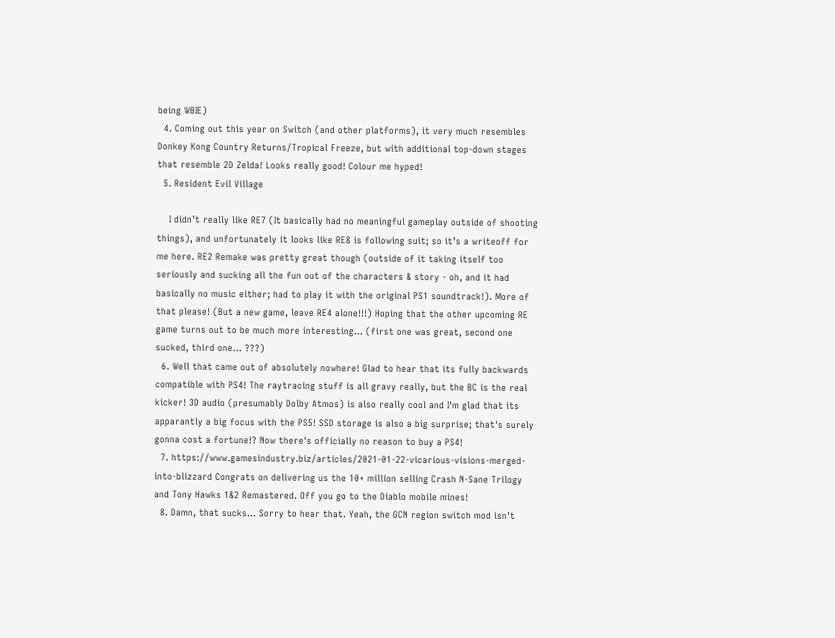being WBIE)
  4. Coming out this year on Switch (and other platforms), it very much resembles Donkey Kong Country Returns/Tropical Freeze, but with additional top-down stages that resemble 2D Zelda! Looks really good! Colour me hyped!
  5. Resident Evil Village

    I didn’t really like RE7 (It basically had no meaningful gameplay outside of shooting things), and unfortunately it looks like RE8 is following suit; so it’s a writeoff for me here. RE2 Remake was pretty great though (outside of it taking itself too seriously and sucking all the fun out of the characters & story - oh, and it had basically no music either; had to play it with the original PS1 soundtrack!). More of that please! (But a new game, leave RE4 alone!!!) Hoping that the other upcoming RE game turns out to be much more interesting... (first one was great, second one sucked, third one... ???)
  6. Well that came out of absolutely nowhere! Glad to hear that its fully backwards compatible with PS4! The raytracing stuff is all gravy really, but the BC is the real kicker! 3D audio (presumably Dolby Atmos) is also really cool and I'm glad that its apparantly a big focus with the PS5! SSD storage is also a big surprise; that's surely gonna cost a fortune!? Now there's officially no reason to buy a PS4!
  7. https://www.gamesindustry.biz/articles/2021-01-22-vicarious-visions-merged-into-blizzard Congrats on delivering us the 10+ million selling Crash N-Sane Trilogy and Tony Hawks 1&2 Remastered. Off you go to the Diablo mobile mines!
  8. Damn, that sucks... Sorry to hear that. Yeah, the GCN region switch mod isn't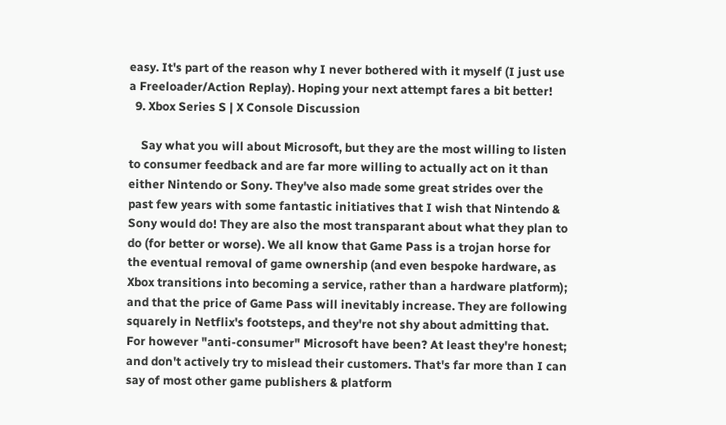easy. It's part of the reason why I never bothered with it myself (I just use a Freeloader/Action Replay). Hoping your next attempt fares a bit better!
  9. Xbox Series S | X Console Discussion

    Say what you will about Microsoft, but they are the most willing to listen to consumer feedback and are far more willing to actually act on it than either Nintendo or Sony. They've also made some great strides over the past few years with some fantastic initiatives that I wish that Nintendo & Sony would do! They are also the most transparant about what they plan to do (for better or worse). We all know that Game Pass is a trojan horse for the eventual removal of game ownership (and even bespoke hardware, as Xbox transitions into becoming a service, rather than a hardware platform); and that the price of Game Pass will inevitably increase. They are following squarely in Netflix's footsteps, and they're not shy about admitting that. For however "anti-consumer" Microsoft have been? At least they're honest; and don't actively try to mislead their customers. That's far more than I can say of most other game publishers & platform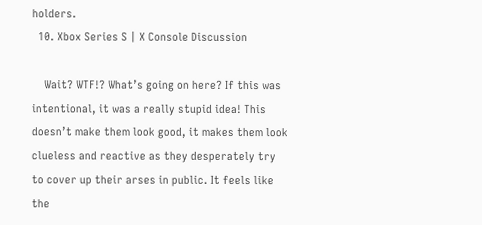holders.
  10. Xbox Series S | X Console Discussion

    Wait? WTF!? What’s going on here? If this was intentional, it was a really stupid idea! This doesn’t make them look good, it makes them look clueless and reactive as they desperately try to cover up their arses in public. It feels like the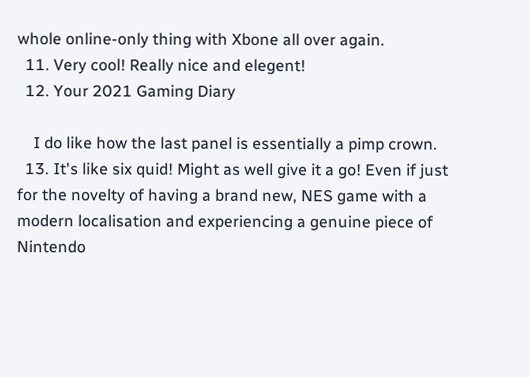whole online-only thing with Xbone all over again.
  11. Very cool! Really nice and elegent!
  12. Your 2021 Gaming Diary

    I do like how the last panel is essentially a pimp crown.
  13. It's like six quid! Might as well give it a go! Even if just for the novelty of having a brand new, NES game with a modern localisation and experiencing a genuine piece of Nintendo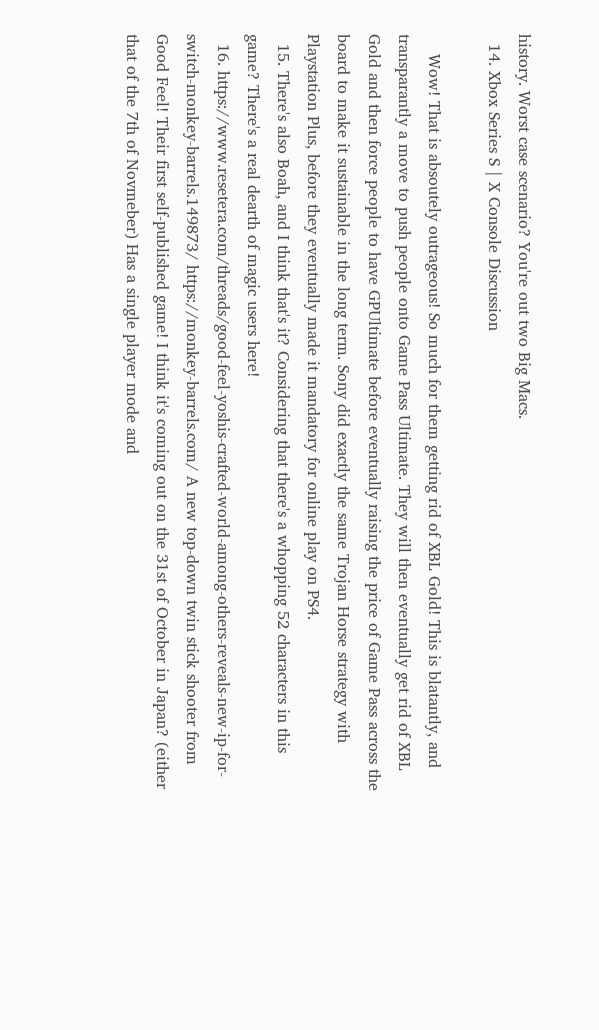history. Worst case scenario? You're out two Big Macs.
  14. Xbox Series S | X Console Discussion

    Wow! That is absoutely outrageous! So much for them getting rid of XBL Gold! This is blatantly, and transparantly a move to push people onto Game Pass Ultimate. They will then eventually get rid of XBL Gold and then force people to have GPUltimate before eventually raising the price of Game Pass across the board to make it sustainable in the long term. Sony did exactly the same Trojan Horse strategy with Playstation Plus, before they eventually made it mandatory for online play on PS4.
  15. There's also Boah, and I think that's it? Considering that there's a whopping 52 characters in this game? There's a real dearth of magic users here!
  16. https://www.resetera.com/threads/good-feel-yoshis-crafted-world-among-others-reveals-new-ip-for-switch-monkey-barrels.149873/ https://monkey-barrels.com/ A new top-down twin stick shooter from Good Feel! Their first self-published game! I think it's coming out on the 31st of October in Japan? (either that of the 7th of Novmeber) Has a single player mode and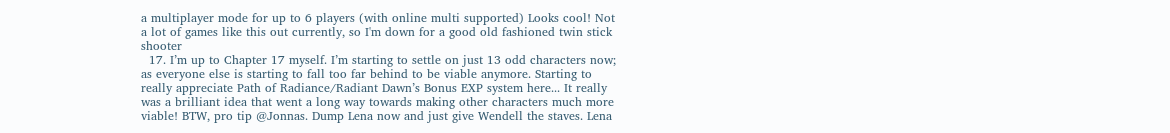a multiplayer mode for up to 6 players (with online multi supported) Looks cool! Not a lot of games like this out currently, so I'm down for a good old fashioned twin stick shooter
  17. I’m up to Chapter 17 myself. I’m starting to settle on just 13 odd characters now; as everyone else is starting to fall too far behind to be viable anymore. Starting to really appreciate Path of Radiance/Radiant Dawn’s Bonus EXP system here... It really was a brilliant idea that went a long way towards making other characters much more viable! BTW, pro tip @Jonnas. Dump Lena now and just give Wendell the staves. Lena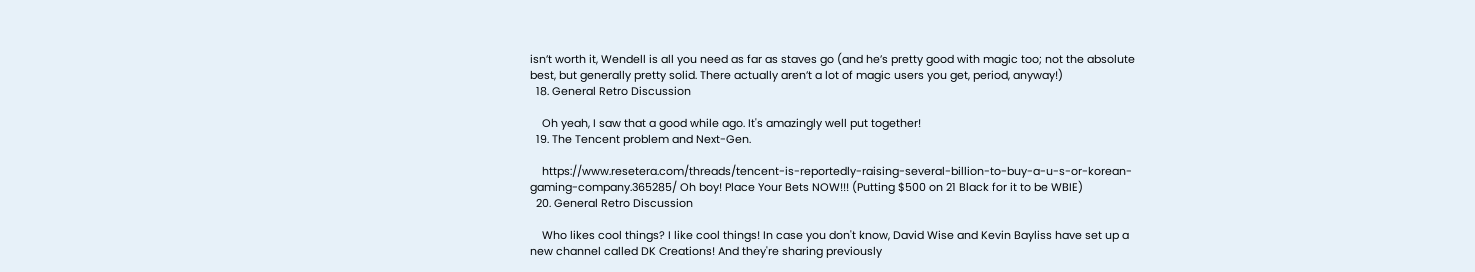isn’t worth it, Wendell is all you need as far as staves go (and he’s pretty good with magic too; not the absolute best, but generally pretty solid. There actually aren’t a lot of magic users you get, period, anyway!)
  18. General Retro Discussion

    Oh yeah, I saw that a good while ago. It's amazingly well put together!
  19. The Tencent problem and Next-Gen.

    https://www.resetera.com/threads/tencent-is-reportedly-raising-several-billion-to-buy-a-u-s-or-korean-gaming-company.365285/ Oh boy! Place Your Bets NOW!!! (Putting $500 on 21 Black for it to be WBIE)
  20. General Retro Discussion

    Who likes cool things? I like cool things! In case you don't know, David Wise and Kevin Bayliss have set up a new channel called DK Creations! And they're sharing previously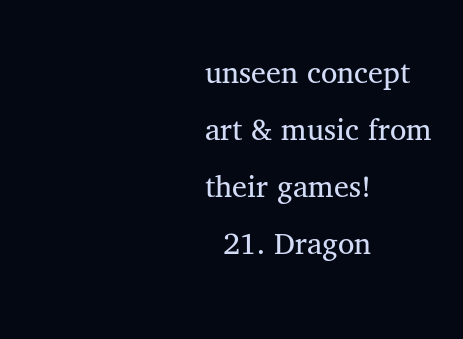unseen concept art & music from their games!
  21. Dragon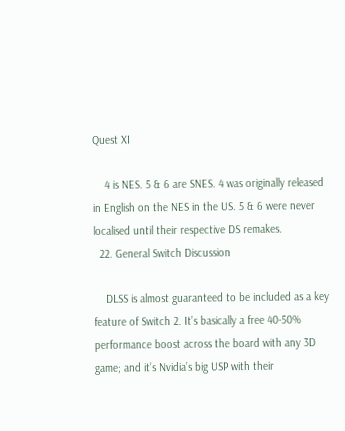Quest XI

    4 is NES. 5 & 6 are SNES. 4 was originally released in English on the NES in the US. 5 & 6 were never localised until their respective DS remakes.
  22. General Switch Discussion

    DLSS is almost guaranteed to be included as a key feature of Switch 2. It’s basically a free 40-50% performance boost across the board with any 3D game; and it’s Nvidia’s big USP with their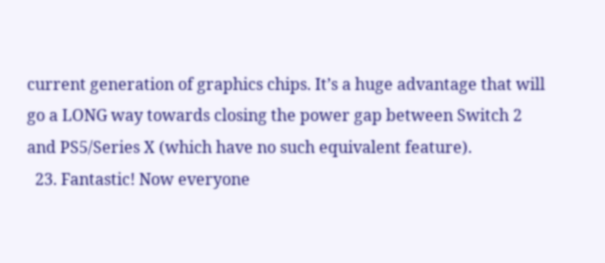current generation of graphics chips. It’s a huge advantage that will go a LONG way towards closing the power gap between Switch 2 and PS5/Series X (which have no such equivalent feature).
  23. Fantastic! Now everyone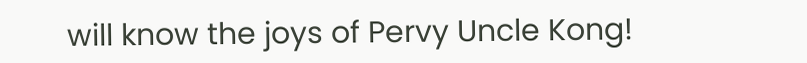will know the joys of Pervy Uncle Kong!